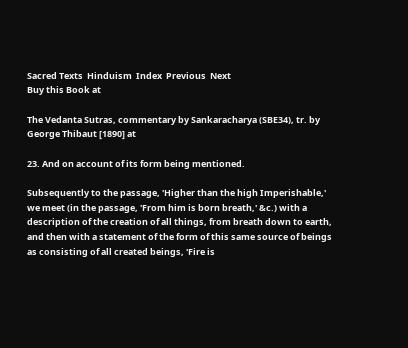Sacred Texts  Hinduism  Index  Previous  Next
Buy this Book at

The Vedanta Sutras, commentary by Sankaracharya (SBE34), tr. by George Thibaut [1890] at

23. And on account of its form being mentioned.

Subsequently to the passage, 'Higher than the high Imperishable,' we meet (in the passage, 'From him is born breath,' &c.) with a description of the creation of all things, from breath down to earth, and then with a statement of the form of this same source of beings as consisting of all created beings, 'Fire is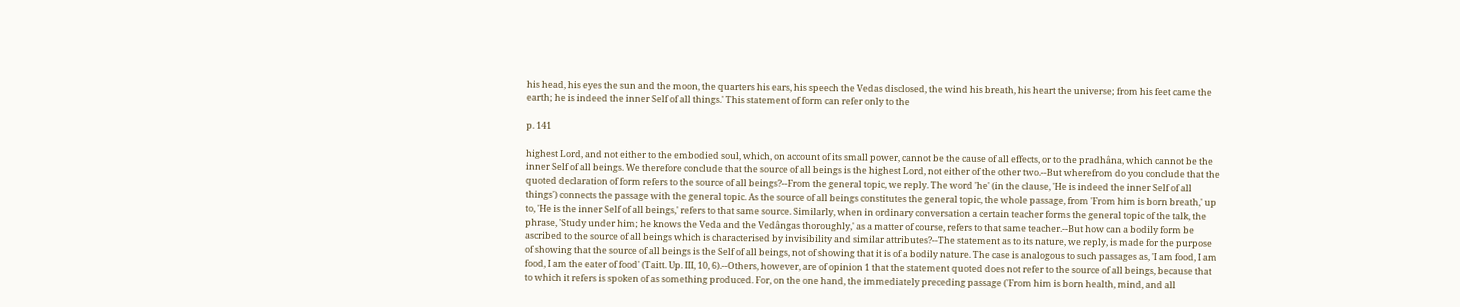his head, his eyes the sun and the moon, the quarters his ears, his speech the Vedas disclosed, the wind his breath, his heart the universe; from his feet came the earth; he is indeed the inner Self of all things.' This statement of form can refer only to the

p. 141

highest Lord, and not either to the embodied soul, which, on account of its small power, cannot be the cause of all effects, or to the pradhâna, which cannot be the inner Self of all beings. We therefore conclude that the source of all beings is the highest Lord, not either of the other two.--But wherefrom do you conclude that the quoted declaration of form refers to the source of all beings?--From the general topic, we reply. The word 'he' (in the clause, 'He is indeed the inner Self of all things') connects the passage with the general topic. As the source of all beings constitutes the general topic, the whole passage, from 'From him is born breath,' up to, 'He is the inner Self of all beings,' refers to that same source. Similarly, when in ordinary conversation a certain teacher forms the general topic of the talk, the phrase, 'Study under him; he knows the Veda and the Vedângas thoroughly,' as a matter of course, refers to that same teacher.--But how can a bodily form be ascribed to the source of all beings which is characterised by invisibility and similar attributes?--The statement as to its nature, we reply, is made for the purpose of showing that the source of all beings is the Self of all beings, not of showing that it is of a bodily nature. The case is analogous to such passages as, 'I am food, I am food, I am the eater of food' (Taitt. Up. III, 10, 6).--Others, however, are of opinion 1 that the statement quoted does not refer to the source of all beings, because that to which it refers is spoken of as something produced. For, on the one hand, the immediately preceding passage ('From him is born health, mind, and all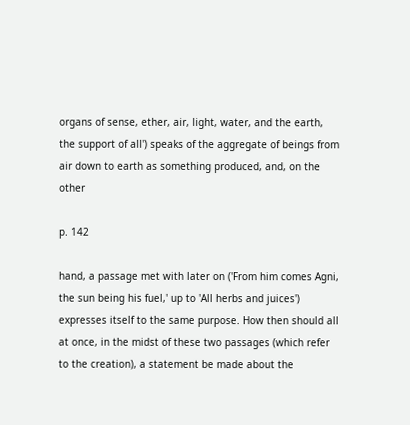organs of sense, ether, air, light, water, and the earth, the support of all') speaks of the aggregate of beings from air down to earth as something produced, and, on the other

p. 142

hand, a passage met with later on ('From him comes Agni, the sun being his fuel,' up to 'All herbs and juices') expresses itself to the same purpose. How then should all at once, in the midst of these two passages (which refer to the creation), a statement be made about the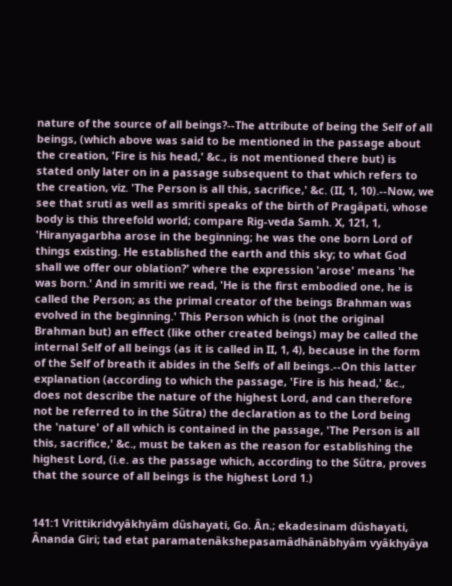nature of the source of all beings?--The attribute of being the Self of all beings, (which above was said to be mentioned in the passage about the creation, 'Fire is his head,' &c., is not mentioned there but) is stated only later on in a passage subsequent to that which refers to the creation, viz. 'The Person is all this, sacrifice,' &c. (II, 1, 10).--Now, we see that sruti as well as smriti speaks of the birth of Pragâpati, whose body is this threefold world; compare Rig-veda Samh. X, 121, 1, 'Hiranyagarbha arose in the beginning; he was the one born Lord of things existing. He established the earth and this sky; to what God shall we offer our oblation?' where the expression 'arose' means 'he was born.' And in smriti we read, 'He is the first embodied one, he is called the Person; as the primal creator of the beings Brahman was evolved in the beginning.' This Person which is (not the original Brahman but) an effect (like other created beings) may be called the internal Self of all beings (as it is called in II, 1, 4), because in the form of the Self of breath it abides in the Selfs of all beings.--On this latter explanation (according to which the passage, 'Fire is his head,' &c., does not describe the nature of the highest Lord, and can therefore not be referred to in the Sûtra) the declaration as to the Lord being the 'nature' of all which is contained in the passage, 'The Person is all this, sacrifice,' &c., must be taken as the reason for establishing the highest Lord, (i.e. as the passage which, according to the Sûtra, proves that the source of all beings is the highest Lord 1.)


141:1 Vrittikridvyâkhyâm dûshayati, Go. Ân.; ekadesinam dûshayati, Ânanda Giri; tad etat paramatenâkshepasamâdhânâbhyâm vyâkhyâya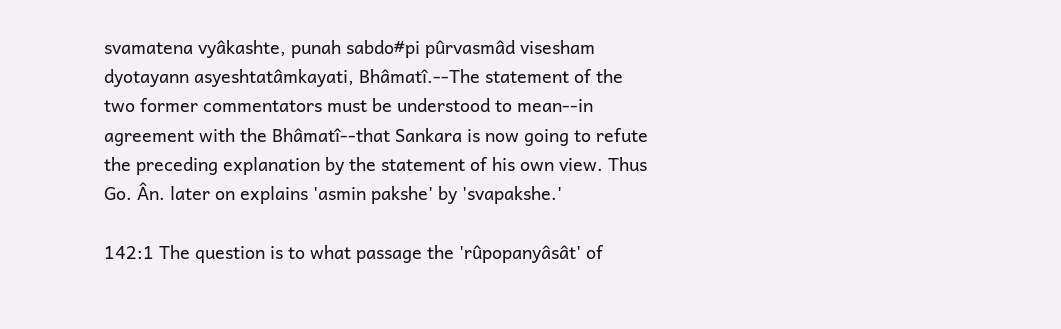svamatena vyâkashte, punah sabdo#pi pûrvasmâd visesham dyotayann asyeshtatâmkayati, Bhâmatî.--The statement of the two former commentators must be understood to mean--in agreement with the Bhâmatî--that Sankara is now going to refute the preceding explanation by the statement of his own view. Thus Go. Ân. later on explains 'asmin pakshe' by 'svapakshe.'

142:1 The question is to what passage the 'rûpopanyâsât' of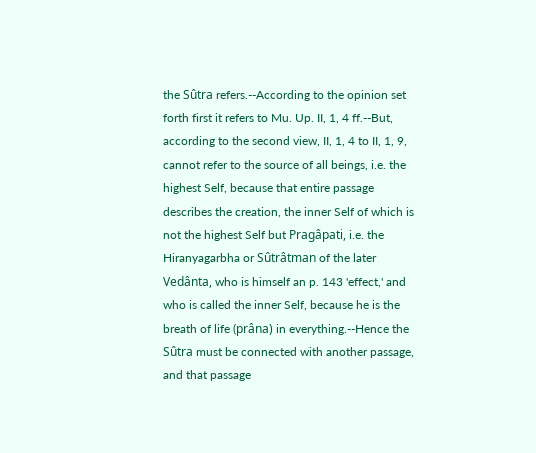the Sûtra refers.--According to the opinion set forth first it refers to Mu. Up. II, 1, 4 ff.--But, according to the second view, II, 1, 4 to II, 1, 9, cannot refer to the source of all beings, i.e. the highest Self, because that entire passage describes the creation, the inner Self of which is not the highest Self but Pragâpati, i.e. the Hiranyagarbha or Sûtrâtman of the later Vedânta, who is himself an p. 143 'effect,' and who is called the inner Self, because he is the breath of life (prâna) in everything.--Hence the Sûtra must be connected with another passage, and that passage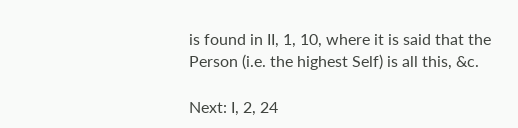is found in II, 1, 10, where it is said that the Person (i.e. the highest Self) is all this, &c.

Next: I, 2, 24